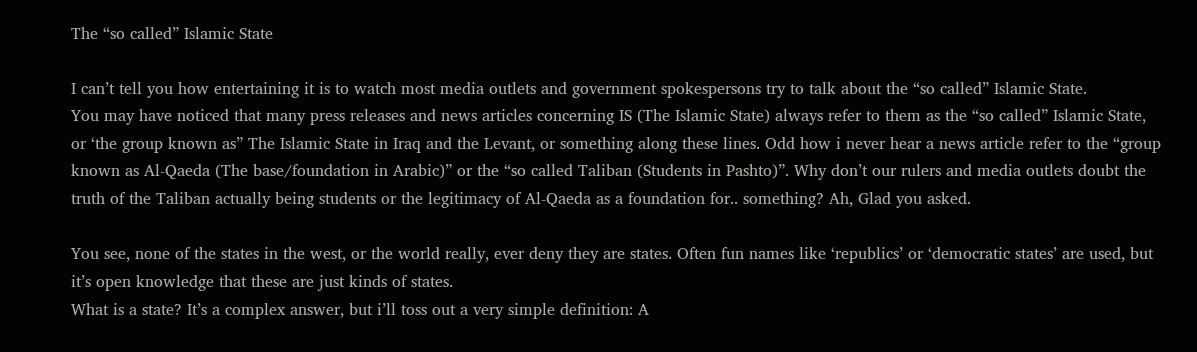The “so called” Islamic State

I can’t tell you how entertaining it is to watch most media outlets and government spokespersons try to talk about the “so called” Islamic State.
You may have noticed that many press releases and news articles concerning IS (The Islamic State) always refer to them as the “so called” Islamic State, or ‘the group known as” The Islamic State in Iraq and the Levant, or something along these lines. Odd how i never hear a news article refer to the “group known as Al-Qaeda (The base/foundation in Arabic)” or the “so called Taliban (Students in Pashto)”. Why don’t our rulers and media outlets doubt the truth of the Taliban actually being students or the legitimacy of Al-Qaeda as a foundation for.. something? Ah, Glad you asked.

You see, none of the states in the west, or the world really, ever deny they are states. Often fun names like ‘republics’ or ‘democratic states’ are used, but it’s open knowledge that these are just kinds of states.
What is a state? It’s a complex answer, but i’ll toss out a very simple definition: A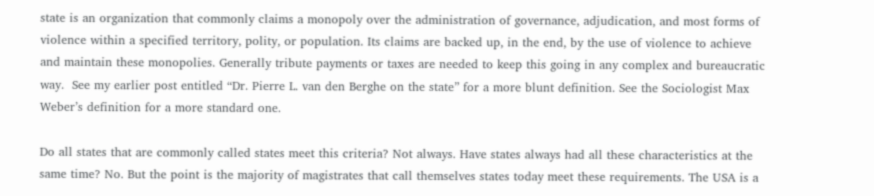state is an organization that commonly claims a monopoly over the administration of governance, adjudication, and most forms of violence within a specified territory, polity, or population. Its claims are backed up, in the end, by the use of violence to achieve and maintain these monopolies. Generally tribute payments or taxes are needed to keep this going in any complex and bureaucratic way.  See my earlier post entitled “Dr. Pierre L. van den Berghe on the state” for a more blunt definition. See the Sociologist Max Weber’s definition for a more standard one.

Do all states that are commonly called states meet this criteria? Not always. Have states always had all these characteristics at the same time? No. But the point is the majority of magistrates that call themselves states today meet these requirements. The USA is a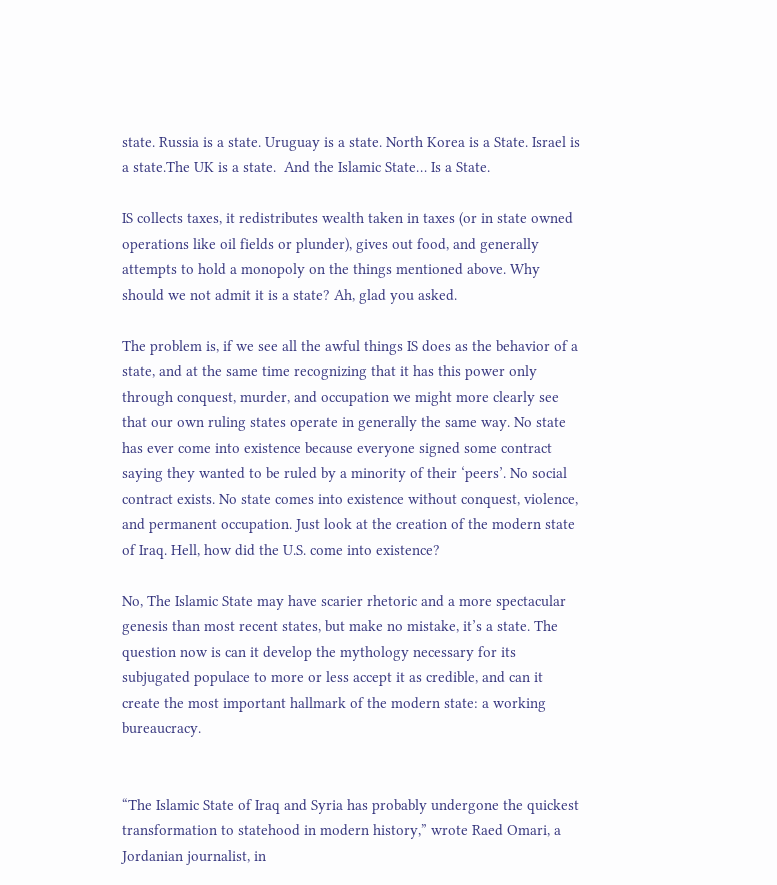state. Russia is a state. Uruguay is a state. North Korea is a State. Israel is a state.The UK is a state.  And the Islamic State… Is a State.

IS collects taxes, it redistributes wealth taken in taxes (or in state owned operations like oil fields or plunder), gives out food, and generally attempts to hold a monopoly on the things mentioned above. Why should we not admit it is a state? Ah, glad you asked.

The problem is, if we see all the awful things IS does as the behavior of a state, and at the same time recognizing that it has this power only through conquest, murder, and occupation we might more clearly see that our own ruling states operate in generally the same way. No state has ever come into existence because everyone signed some contract saying they wanted to be ruled by a minority of their ‘peers’. No social contract exists. No state comes into existence without conquest, violence, and permanent occupation. Just look at the creation of the modern state of Iraq. Hell, how did the U.S. come into existence?

No, The Islamic State may have scarier rhetoric and a more spectacular genesis than most recent states, but make no mistake, it’s a state. The question now is can it develop the mythology necessary for its subjugated populace to more or less accept it as credible, and can it create the most important hallmark of the modern state: a working bureaucracy.


“The Islamic State of Iraq and Syria has probably undergone the quickest transformation to statehood in modern history,” wrote Raed Omari, a Jordanian journalist, in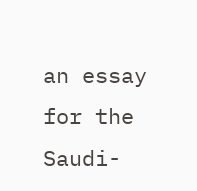an essay for the Saudi-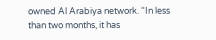owned Al Arabiya network. “In less than two months, it has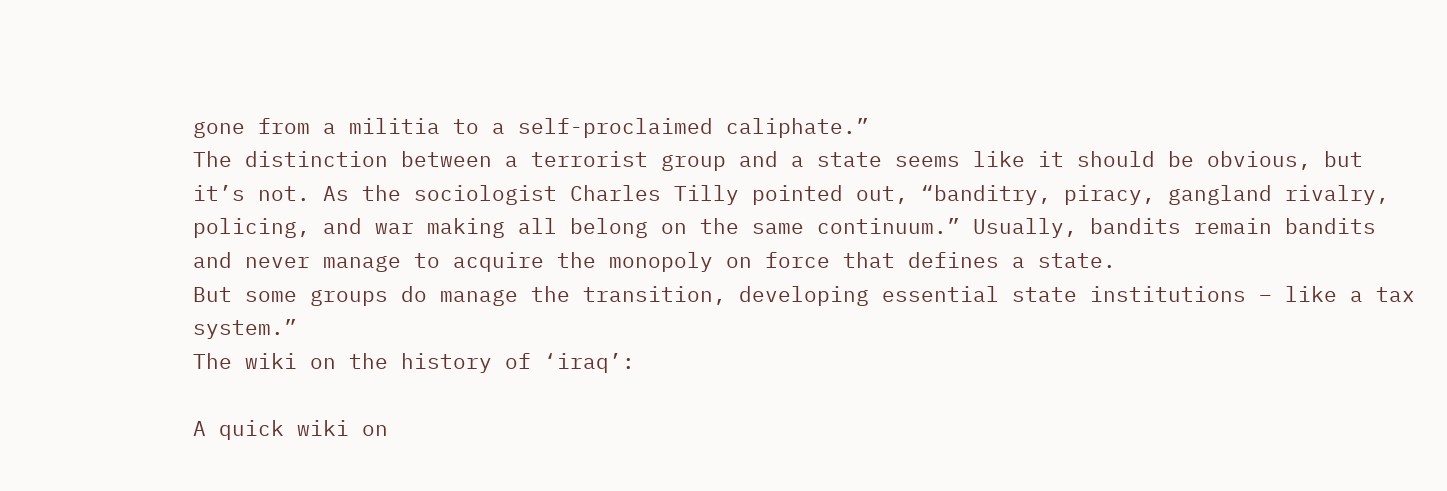gone from a militia to a self-proclaimed caliphate.”
The distinction between a terrorist group and a state seems like it should be obvious, but it’s not. As the sociologist Charles Tilly pointed out, “banditry, piracy, gangland rivalry, policing, and war making all belong on the same continuum.” Usually, bandits remain bandits and never manage to acquire the monopoly on force that defines a state.
But some groups do manage the transition, developing essential state institutions – like a tax system.”
The wiki on the history of ‘iraq’:

A quick wiki on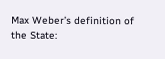Max Weber’s definition of the State: